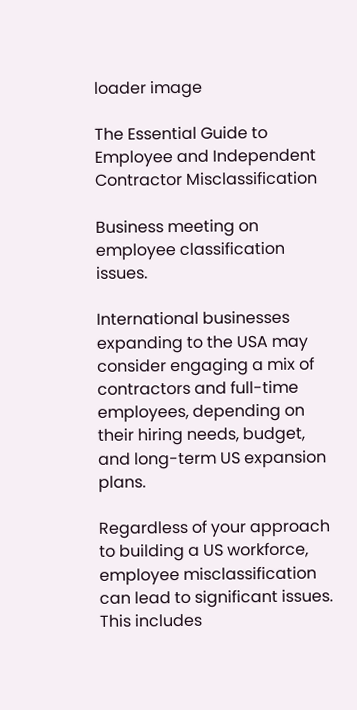loader image

The Essential Guide to Employee and Independent Contractor Misclassification

Business meeting on employee classification issues.

International businesses expanding to the USA may consider engaging a mix of contractors and full-time employees, depending on their hiring needs, budget, and long-term US expansion plans.

Regardless of your approach to building a US workforce, employee misclassification can lead to significant issues. This includes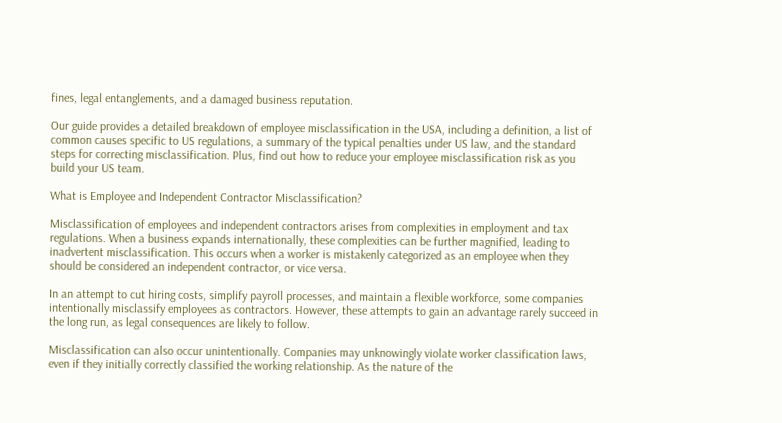fines, legal entanglements, and a damaged business reputation.

Our guide provides a detailed breakdown of employee misclassification in the USA, including a definition, a list of common causes specific to US regulations, a summary of the typical penalties under US law, and the standard steps for correcting misclassification. Plus, find out how to reduce your employee misclassification risk as you build your US team.

What is Employee and Independent Contractor Misclassification?

Misclassification of employees and independent contractors arises from complexities in employment and tax regulations. When a business expands internationally, these complexities can be further magnified, leading to inadvertent misclassification. This occurs when a worker is mistakenly categorized as an employee when they should be considered an independent contractor, or vice versa.

In an attempt to cut hiring costs, simplify payroll processes, and maintain a flexible workforce, some companies intentionally misclassify employees as contractors. However, these attempts to gain an advantage rarely succeed in the long run, as legal consequences are likely to follow.

Misclassification can also occur unintentionally. Companies may unknowingly violate worker classification laws, even if they initially correctly classified the working relationship. As the nature of the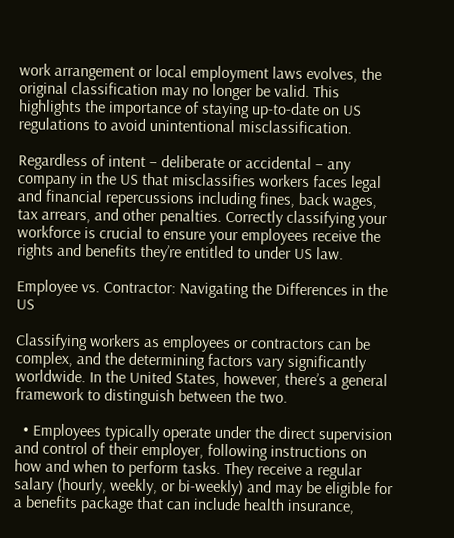work arrangement or local employment laws evolves, the original classification may no longer be valid. This highlights the importance of staying up-to-date on US regulations to avoid unintentional misclassification.

Regardless of intent – deliberate or accidental – any company in the US that misclassifies workers faces legal and financial repercussions including fines, back wages, tax arrears, and other penalties. Correctly classifying your workforce is crucial to ensure your employees receive the rights and benefits they’re entitled to under US law.

Employee vs. Contractor: Navigating the Differences in the US

Classifying workers as employees or contractors can be complex, and the determining factors vary significantly worldwide. In the United States, however, there’s a general framework to distinguish between the two.

  • Employees typically operate under the direct supervision and control of their employer, following instructions on how and when to perform tasks. They receive a regular salary (hourly, weekly, or bi-weekly) and may be eligible for a benefits package that can include health insurance,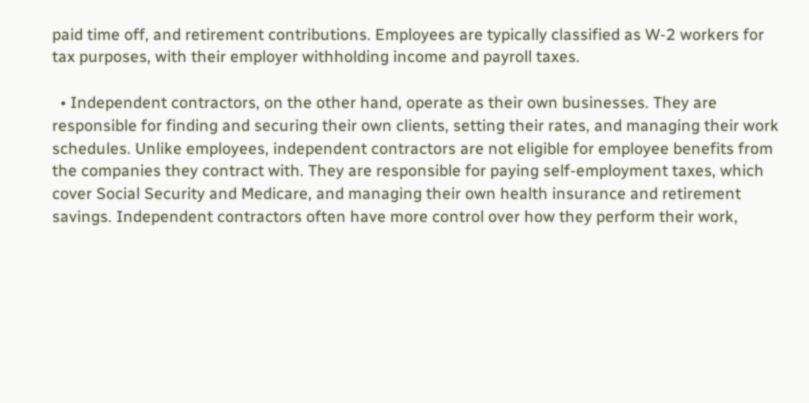paid time off, and retirement contributions. Employees are typically classified as W-2 workers for tax purposes, with their employer withholding income and payroll taxes.

  • Independent contractors, on the other hand, operate as their own businesses. They are responsible for finding and securing their own clients, setting their rates, and managing their work schedules. Unlike employees, independent contractors are not eligible for employee benefits from the companies they contract with. They are responsible for paying self-employment taxes, which cover Social Security and Medicare, and managing their own health insurance and retirement savings. Independent contractors often have more control over how they perform their work,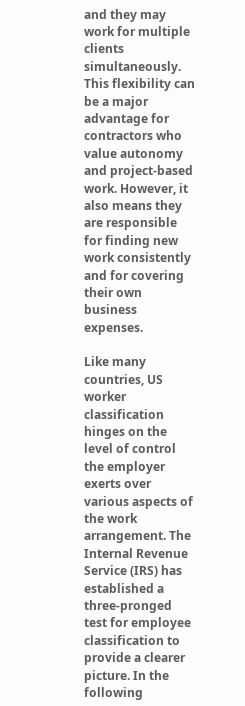and they may work for multiple clients simultaneously. This flexibility can be a major advantage for contractors who value autonomy and project-based work. However, it also means they are responsible for finding new work consistently and for covering their own business expenses.

Like many countries, US worker classification hinges on the level of control the employer exerts over various aspects of the work arrangement. The Internal Revenue Service (IRS) has established a three-pronged test for employee classification to provide a clearer picture. In the following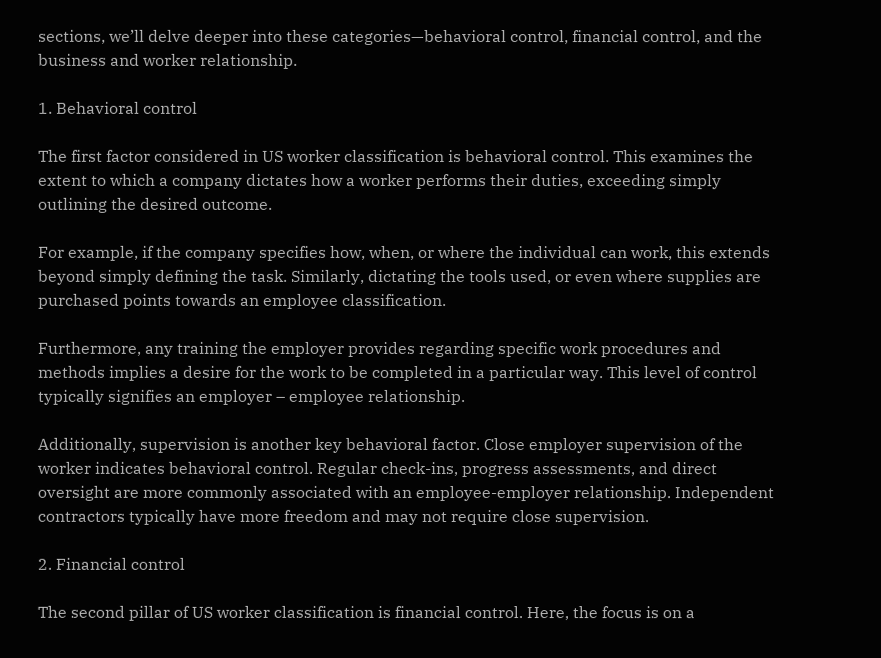sections, we’ll delve deeper into these categories—behavioral control, financial control, and the business and worker relationship.

1. Behavioral control

The first factor considered in US worker classification is behavioral control. This examines the extent to which a company dictates how a worker performs their duties, exceeding simply outlining the desired outcome.

For example, if the company specifies how, when, or where the individual can work, this extends beyond simply defining the task. Similarly, dictating the tools used, or even where supplies are purchased points towards an employee classification.

Furthermore, any training the employer provides regarding specific work procedures and methods implies a desire for the work to be completed in a particular way. This level of control typically signifies an employer – employee relationship.

Additionally, supervision is another key behavioral factor. Close employer supervision of the worker indicates behavioral control. Regular check-ins, progress assessments, and direct oversight are more commonly associated with an employee-employer relationship. Independent contractors typically have more freedom and may not require close supervision.

2. Financial control

The second pillar of US worker classification is financial control. Here, the focus is on a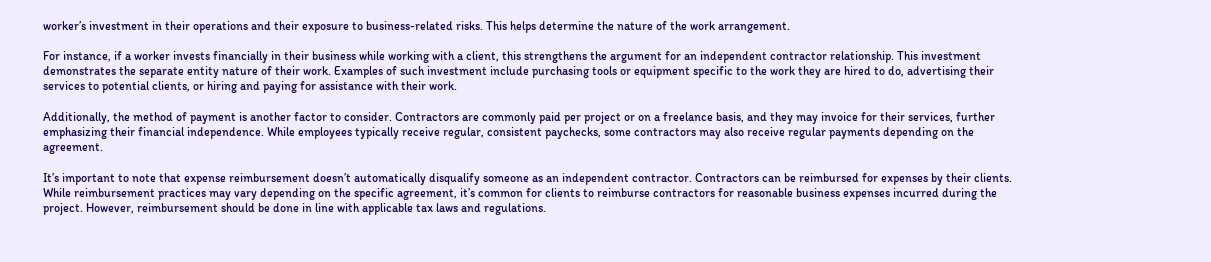worker’s investment in their operations and their exposure to business-related risks. This helps determine the nature of the work arrangement.

For instance, if a worker invests financially in their business while working with a client, this strengthens the argument for an independent contractor relationship. This investment demonstrates the separate entity nature of their work. Examples of such investment include purchasing tools or equipment specific to the work they are hired to do, advertising their services to potential clients, or hiring and paying for assistance with their work.

Additionally, the method of payment is another factor to consider. Contractors are commonly paid per project or on a freelance basis, and they may invoice for their services, further emphasizing their financial independence. While employees typically receive regular, consistent paychecks, some contractors may also receive regular payments depending on the agreement.

It’s important to note that expense reimbursement doesn’t automatically disqualify someone as an independent contractor. Contractors can be reimbursed for expenses by their clients. While reimbursement practices may vary depending on the specific agreement, it’s common for clients to reimburse contractors for reasonable business expenses incurred during the project. However, reimbursement should be done in line with applicable tax laws and regulations.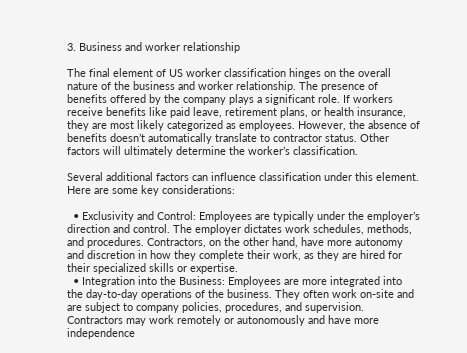3. Business and worker relationship

The final element of US worker classification hinges on the overall nature of the business and worker relationship. The presence of benefits offered by the company plays a significant role. If workers receive benefits like paid leave, retirement plans, or health insurance, they are most likely categorized as employees. However, the absence of benefits doesn’t automatically translate to contractor status. Other factors will ultimately determine the worker’s classification.

Several additional factors can influence classification under this element. Here are some key considerations:

  • Exclusivity and Control: Employees are typically under the employer’s direction and control. The employer dictates work schedules, methods, and procedures. Contractors, on the other hand, have more autonomy and discretion in how they complete their work, as they are hired for their specialized skills or expertise.
  • Integration into the Business: Employees are more integrated into the day-to-day operations of the business. They often work on-site and are subject to company policies, procedures, and supervision. Contractors may work remotely or autonomously and have more independence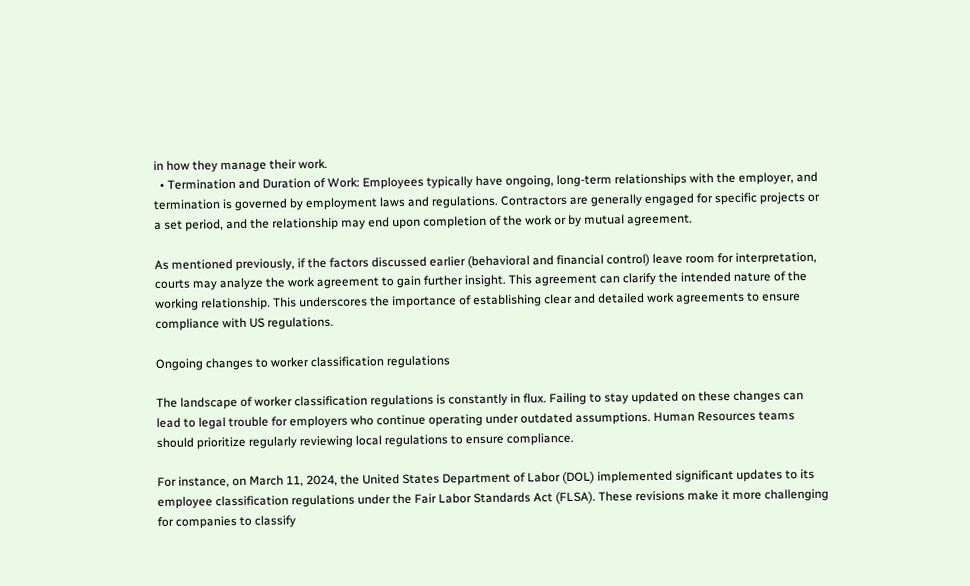in how they manage their work.
  • Termination and Duration of Work: Employees typically have ongoing, long-term relationships with the employer, and termination is governed by employment laws and regulations. Contractors are generally engaged for specific projects or a set period, and the relationship may end upon completion of the work or by mutual agreement.

As mentioned previously, if the factors discussed earlier (behavioral and financial control) leave room for interpretation, courts may analyze the work agreement to gain further insight. This agreement can clarify the intended nature of the working relationship. This underscores the importance of establishing clear and detailed work agreements to ensure compliance with US regulations.

Ongoing changes to worker classification regulations

The landscape of worker classification regulations is constantly in flux. Failing to stay updated on these changes can lead to legal trouble for employers who continue operating under outdated assumptions. Human Resources teams should prioritize regularly reviewing local regulations to ensure compliance.

For instance, on March 11, 2024, the United States Department of Labor (DOL) implemented significant updates to its employee classification regulations under the Fair Labor Standards Act (FLSA). These revisions make it more challenging for companies to classify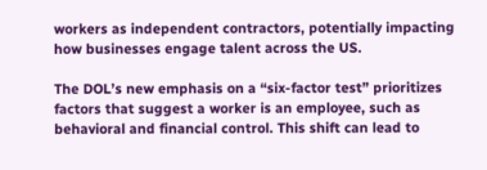workers as independent contractors, potentially impacting how businesses engage talent across the US.

The DOL’s new emphasis on a “six-factor test” prioritizes factors that suggest a worker is an employee, such as behavioral and financial control. This shift can lead to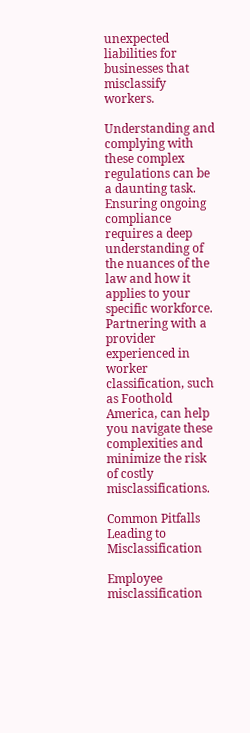unexpected liabilities for businesses that misclassify workers.

Understanding and complying with these complex regulations can be a daunting task. Ensuring ongoing compliance requires a deep understanding of the nuances of the law and how it applies to your specific workforce. Partnering with a provider experienced in worker classification, such as Foothold America, can help you navigate these complexities and minimize the risk of costly misclassifications.

Common Pitfalls Leading to Misclassification

Employee misclassification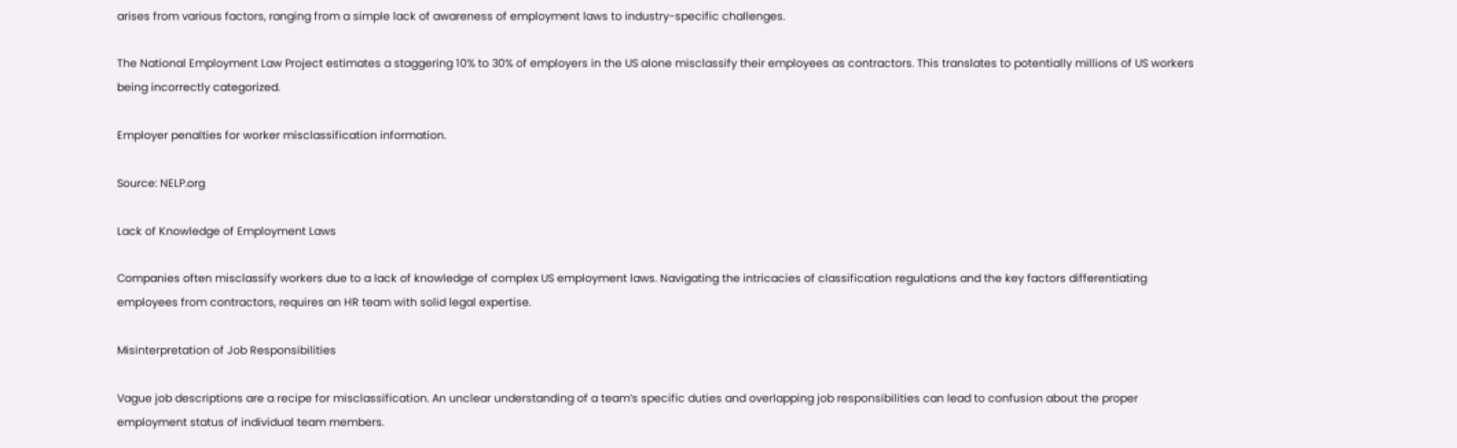arises from various factors, ranging from a simple lack of awareness of employment laws to industry-specific challenges.

The National Employment Law Project estimates a staggering 10% to 30% of employers in the US alone misclassify their employees as contractors. This translates to potentially millions of US workers being incorrectly categorized.

Employer penalties for worker misclassification information.

Source: NELP.org

Lack of Knowledge of Employment Laws

Companies often misclassify workers due to a lack of knowledge of complex US employment laws. Navigating the intricacies of classification regulations and the key factors differentiating employees from contractors, requires an HR team with solid legal expertise.

Misinterpretation of Job Responsibilities

Vague job descriptions are a recipe for misclassification. An unclear understanding of a team’s specific duties and overlapping job responsibilities can lead to confusion about the proper employment status of individual team members.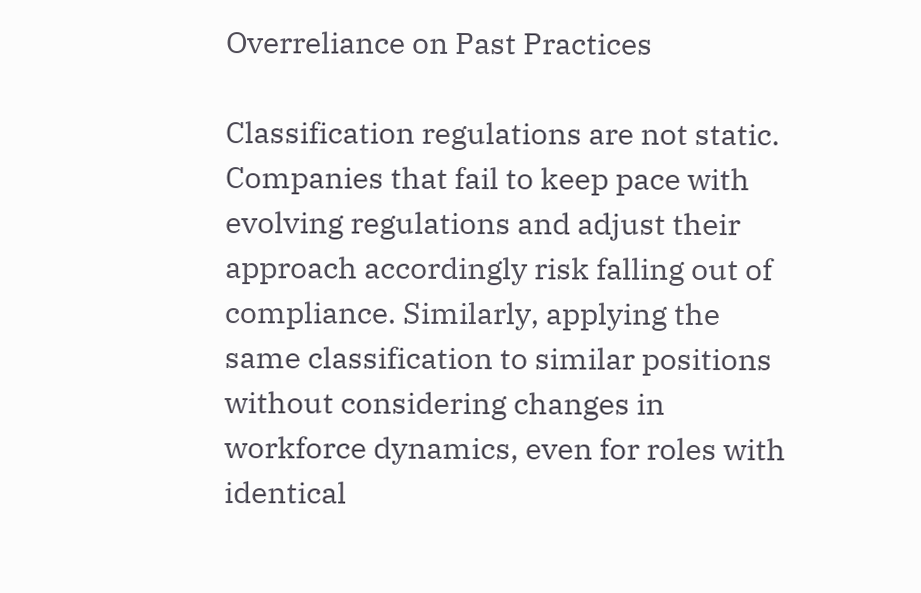Overreliance on Past Practices

Classification regulations are not static. Companies that fail to keep pace with evolving regulations and adjust their approach accordingly risk falling out of compliance. Similarly, applying the same classification to similar positions without considering changes in workforce dynamics, even for roles with identical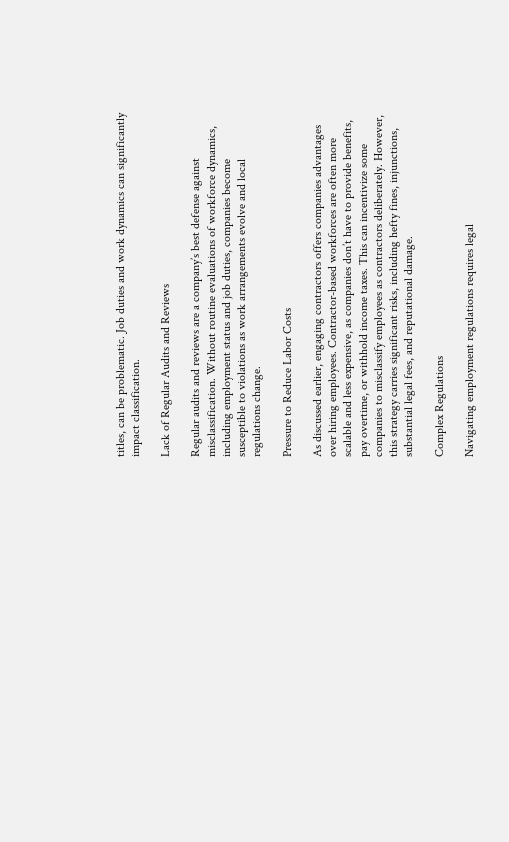titles, can be problematic. Job duties and work dynamics can significantly impact classification.

Lack of Regular Audits and Reviews

Regular audits and reviews are a company’s best defense against misclassification. Without routine evaluations of workforce dynamics, including employment status and job duties, companies become susceptible to violations as work arrangements evolve and local regulations change.

Pressure to Reduce Labor Costs

As discussed earlier, engaging contractors offers companies advantages over hiring employees. Contractor-based workforces are often more scalable and less expensive, as companies don’t have to provide benefits, pay overtime, or withhold income taxes. This can incentivize some companies to misclassify employees as contractors deliberately. However, this strategy carries significant risks, including hefty fines, injunctions, substantial legal fees, and reputational damage.

Complex Regulations

Navigating employment regulations requires legal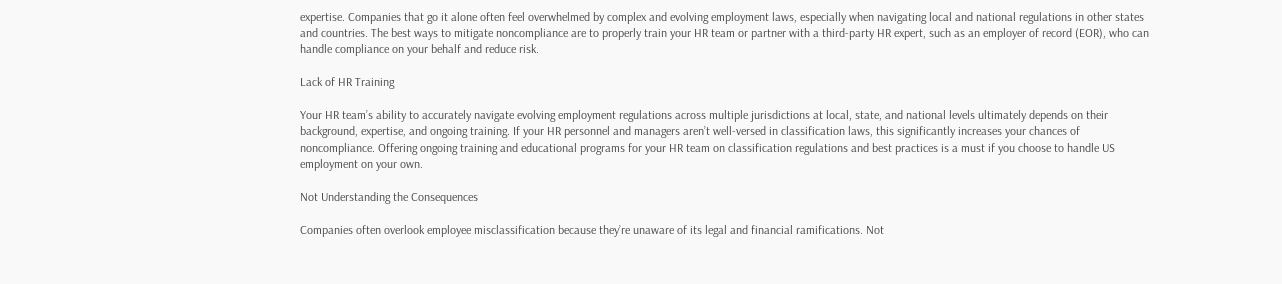expertise. Companies that go it alone often feel overwhelmed by complex and evolving employment laws, especially when navigating local and national regulations in other states and countries. The best ways to mitigate noncompliance are to properly train your HR team or partner with a third-party HR expert, such as an employer of record (EOR), who can handle compliance on your behalf and reduce risk.

Lack of HR Training

Your HR team’s ability to accurately navigate evolving employment regulations across multiple jurisdictions at local, state, and national levels ultimately depends on their background, expertise, and ongoing training. If your HR personnel and managers aren’t well-versed in classification laws, this significantly increases your chances of noncompliance. Offering ongoing training and educational programs for your HR team on classification regulations and best practices is a must if you choose to handle US employment on your own.

Not Understanding the Consequences

Companies often overlook employee misclassification because they’re unaware of its legal and financial ramifications. Not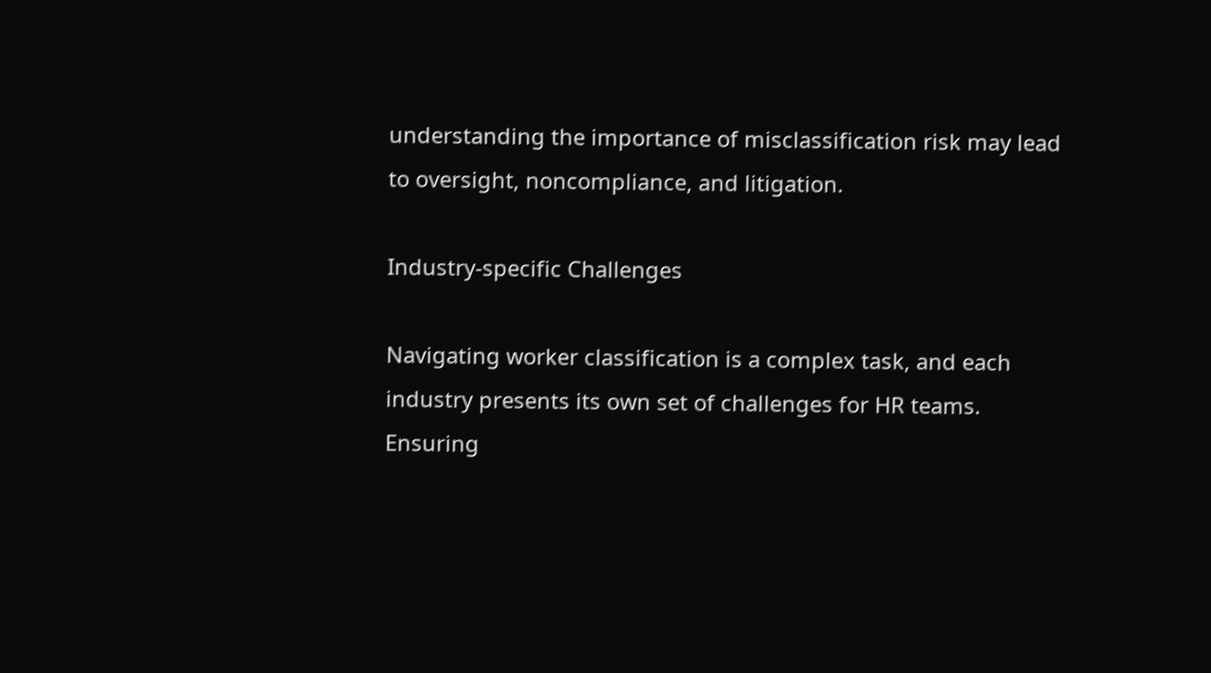understanding the importance of misclassification risk may lead to oversight, noncompliance, and litigation.

Industry-specific Challenges

Navigating worker classification is a complex task, and each industry presents its own set of challenges for HR teams. Ensuring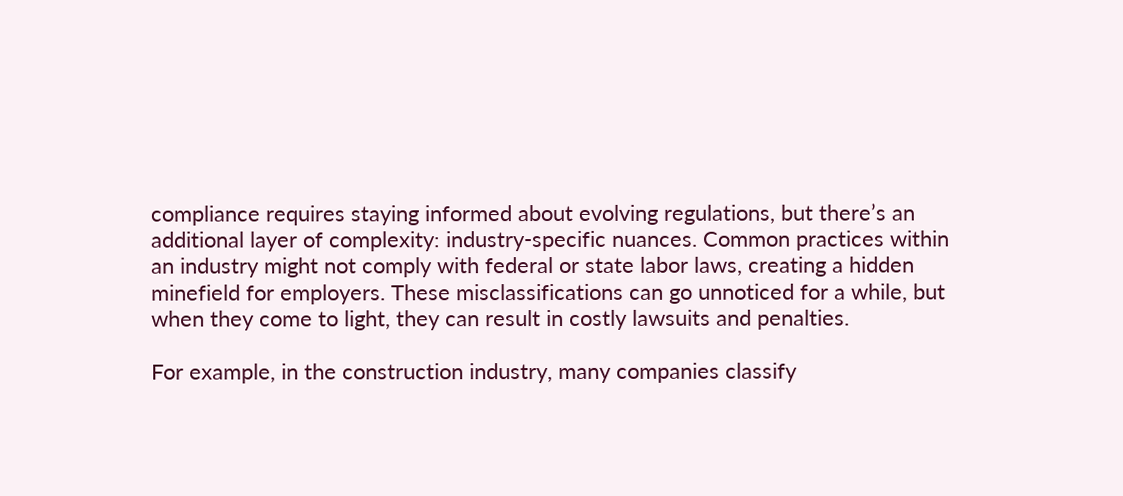compliance requires staying informed about evolving regulations, but there’s an additional layer of complexity: industry-specific nuances. Common practices within an industry might not comply with federal or state labor laws, creating a hidden minefield for employers. These misclassifications can go unnoticed for a while, but when they come to light, they can result in costly lawsuits and penalties.

For example, in the construction industry, many companies classify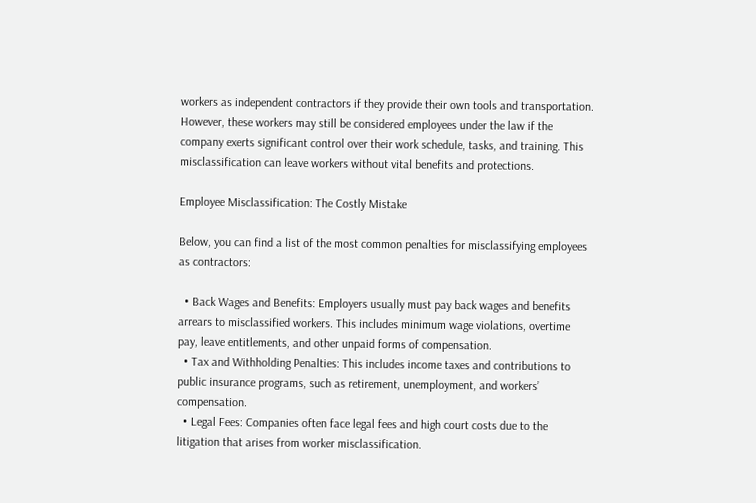workers as independent contractors if they provide their own tools and transportation. However, these workers may still be considered employees under the law if the company exerts significant control over their work schedule, tasks, and training. This misclassification can leave workers without vital benefits and protections.

Employee Misclassification: The Costly Mistake

Below, you can find a list of the most common penalties for misclassifying employees as contractors:

  • Back Wages and Benefits: Employers usually must pay back wages and benefits arrears to misclassified workers. This includes minimum wage violations, overtime pay, leave entitlements, and other unpaid forms of compensation.
  • Tax and Withholding Penalties: This includes income taxes and contributions to public insurance programs, such as retirement, unemployment, and workers’ compensation.
  • Legal Fees: Companies often face legal fees and high court costs due to the litigation that arises from worker misclassification.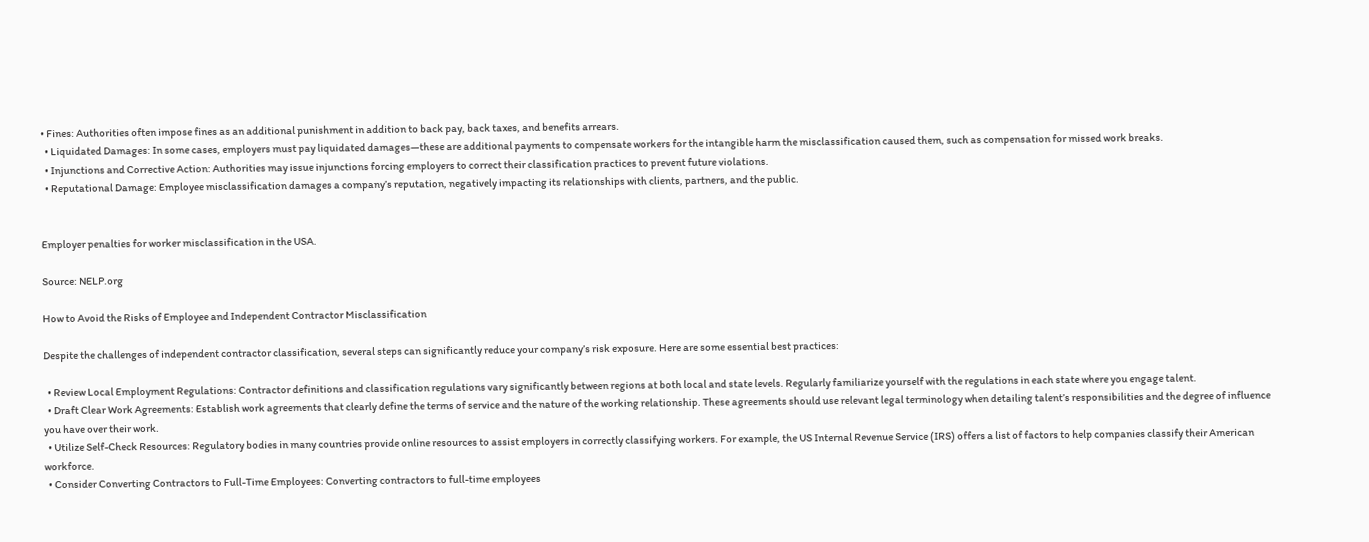• Fines: Authorities often impose fines as an additional punishment in addition to back pay, back taxes, and benefits arrears.
  • Liquidated Damages: In some cases, employers must pay liquidated damages—these are additional payments to compensate workers for the intangible harm the misclassification caused them, such as compensation for missed work breaks.
  • Injunctions and Corrective Action: Authorities may issue injunctions forcing employers to correct their classification practices to prevent future violations.
  • Reputational Damage: Employee misclassification damages a company’s reputation, negatively impacting its relationships with clients, partners, and the public.


Employer penalties for worker misclassification in the USA.

Source: NELP.org

How to Avoid the Risks of Employee and Independent Contractor Misclassification

Despite the challenges of independent contractor classification, several steps can significantly reduce your company’s risk exposure. Here are some essential best practices:

  • Review Local Employment Regulations: Contractor definitions and classification regulations vary significantly between regions at both local and state levels. Regularly familiarize yourself with the regulations in each state where you engage talent.
  • Draft Clear Work Agreements: Establish work agreements that clearly define the terms of service and the nature of the working relationship. These agreements should use relevant legal terminology when detailing talent’s responsibilities and the degree of influence you have over their work.
  • Utilize Self-Check Resources: Regulatory bodies in many countries provide online resources to assist employers in correctly classifying workers. For example, the US Internal Revenue Service (IRS) offers a list of factors to help companies classify their American workforce.
  • Consider Converting Contractors to Full-Time Employees: Converting contractors to full-time employees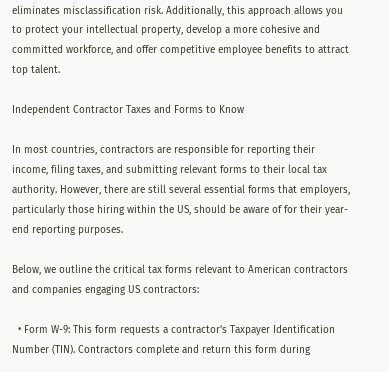eliminates misclassification risk. Additionally, this approach allows you to protect your intellectual property, develop a more cohesive and committed workforce, and offer competitive employee benefits to attract top talent.

Independent Contractor Taxes and Forms to Know

In most countries, contractors are responsible for reporting their income, filing taxes, and submitting relevant forms to their local tax authority. However, there are still several essential forms that employers, particularly those hiring within the US, should be aware of for their year-end reporting purposes.

Below, we outline the critical tax forms relevant to American contractors and companies engaging US contractors:

  • Form W-9: This form requests a contractor’s Taxpayer Identification Number (TIN). Contractors complete and return this form during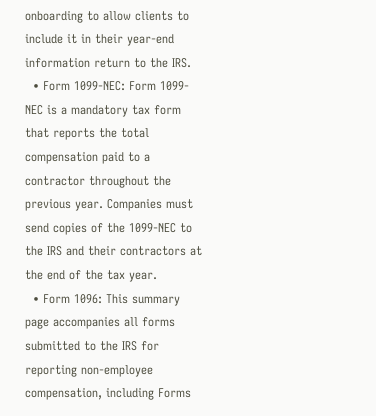onboarding to allow clients to include it in their year-end information return to the IRS.
  • Form 1099-NEC: Form 1099-NEC is a mandatory tax form that reports the total compensation paid to a contractor throughout the previous year. Companies must send copies of the 1099-NEC to the IRS and their contractors at the end of the tax year.
  • Form 1096: This summary page accompanies all forms submitted to the IRS for reporting non-employee compensation, including Forms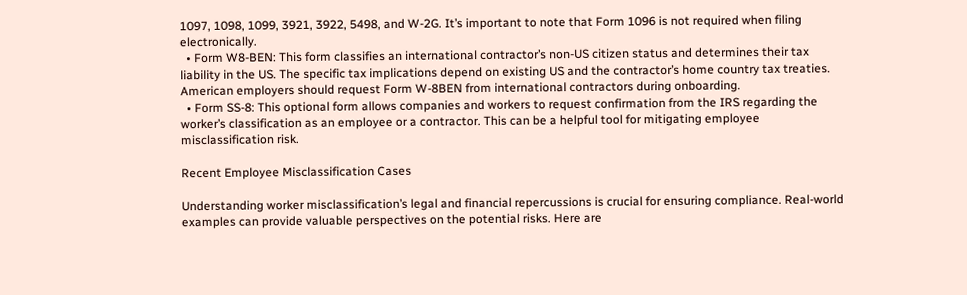1097, 1098, 1099, 3921, 3922, 5498, and W-2G. It’s important to note that Form 1096 is not required when filing electronically.
  • Form W8-BEN: This form classifies an international contractor’s non-US citizen status and determines their tax liability in the US. The specific tax implications depend on existing US and the contractor’s home country tax treaties. American employers should request Form W-8BEN from international contractors during onboarding.
  • Form SS-8: This optional form allows companies and workers to request confirmation from the IRS regarding the worker’s classification as an employee or a contractor. This can be a helpful tool for mitigating employee misclassification risk.

Recent Employee Misclassification Cases

Understanding worker misclassification’s legal and financial repercussions is crucial for ensuring compliance. Real-world examples can provide valuable perspectives on the potential risks. Here are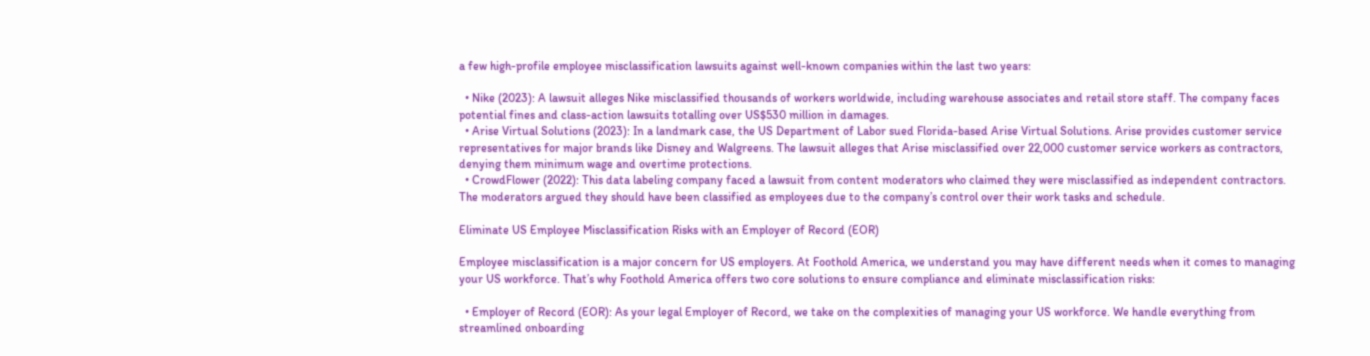a few high-profile employee misclassification lawsuits against well-known companies within the last two years:

  • Nike (2023): A lawsuit alleges Nike misclassified thousands of workers worldwide, including warehouse associates and retail store staff. The company faces potential fines and class-action lawsuits totalling over US$530 million in damages.
  • Arise Virtual Solutions (2023): In a landmark case, the US Department of Labor sued Florida-based Arise Virtual Solutions. Arise provides customer service representatives for major brands like Disney and Walgreens. The lawsuit alleges that Arise misclassified over 22,000 customer service workers as contractors, denying them minimum wage and overtime protections.
  • CrowdFlower (2022): This data labeling company faced a lawsuit from content moderators who claimed they were misclassified as independent contractors. The moderators argued they should have been classified as employees due to the company’s control over their work tasks and schedule.

Eliminate US Employee Misclassification Risks with an Employer of Record (EOR)

Employee misclassification is a major concern for US employers. At Foothold America, we understand you may have different needs when it comes to managing your US workforce. That’s why Foothold America offers two core solutions to ensure compliance and eliminate misclassification risks:

  • Employer of Record (EOR): As your legal Employer of Record, we take on the complexities of managing your US workforce. We handle everything from streamlined onboarding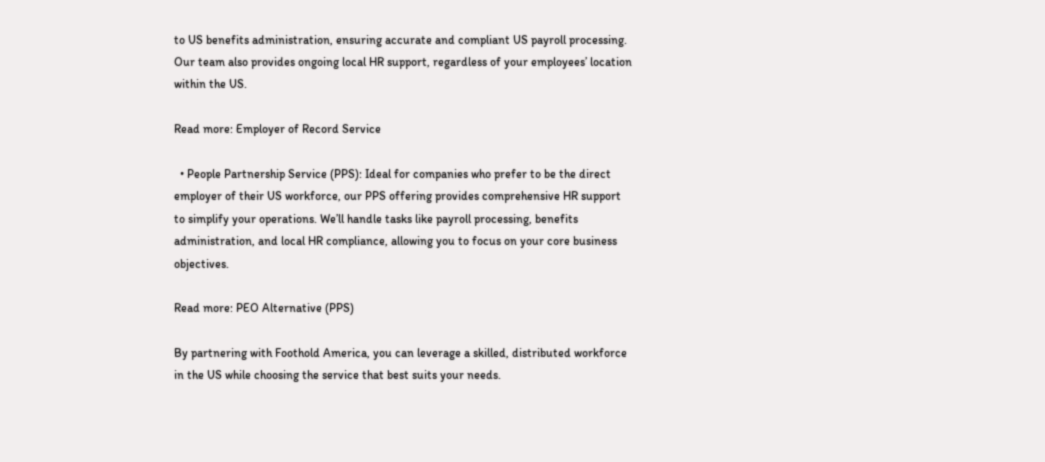to US benefits administration, ensuring accurate and compliant US payroll processing. Our team also provides ongoing local HR support, regardless of your employees’ location within the US.

Read more: Employer of Record Service

  • People Partnership Service (PPS): Ideal for companies who prefer to be the direct employer of their US workforce, our PPS offering provides comprehensive HR support to simplify your operations. We’ll handle tasks like payroll processing, benefits administration, and local HR compliance, allowing you to focus on your core business objectives.

Read more: PEO Alternative (PPS)

By partnering with Foothold America, you can leverage a skilled, distributed workforce in the US while choosing the service that best suits your needs.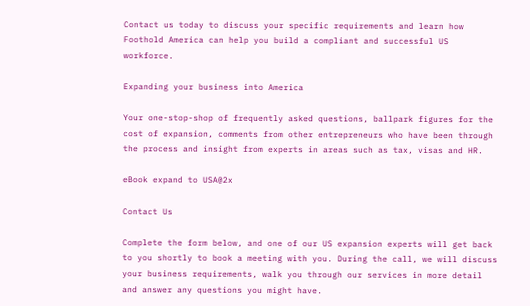Contact us today to discuss your specific requirements and learn how Foothold America can help you build a compliant and successful US workforce.

Expanding your business into America

Your one-stop-shop of frequently asked questions, ballpark figures for the cost of expansion, comments from other entrepreneurs who have been through the process and insight from experts in areas such as tax, visas and HR.

eBook expand to USA@2x

Contact Us

Complete the form below, and one of our US expansion experts will get back to you shortly to book a meeting with you. During the call, we will discuss your business requirements, walk you through our services in more detail and answer any questions you might have.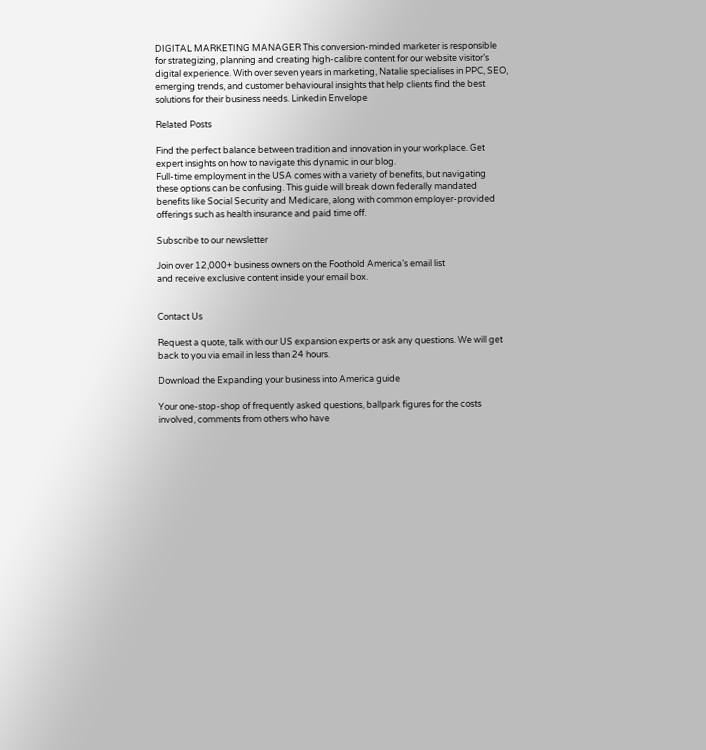DIGITAL MARKETING MANAGER This conversion-minded marketer is responsible for strategizing, planning and creating high-calibre content for our website visitor’s digital experience. With over seven years in marketing, Natalie specialises in PPC, SEO, emerging trends, and customer behavioural insights that help clients find the best solutions for their business needs. Linkedin Envelope

Related Posts

Find the perfect balance between tradition and innovation in your workplace. Get expert insights on how to navigate this dynamic in our blog.
Full-time employment in the USA comes with a variety of benefits, but navigating these options can be confusing. This guide will break down federally mandated benefits like Social Security and Medicare, along with common employer-provided offerings such as health insurance and paid time off.

Subscribe to our newsletter

Join over 12,000+ business owners on the Foothold America’s email list
and receive exclusive content inside your email box.


Contact Us

Request a quote, talk with our US expansion experts or ask any questions. We will get back to you via email in less than 24 hours.

Download the Expanding your business into America guide

Your one-stop-shop of frequently asked questions, ballpark figures for the costs involved, comments from others who have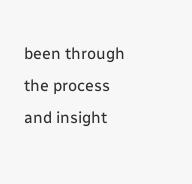been through the process and insight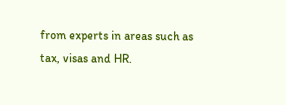from experts in areas such as tax, visas and HR.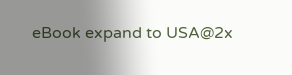eBook expand to USA@2x